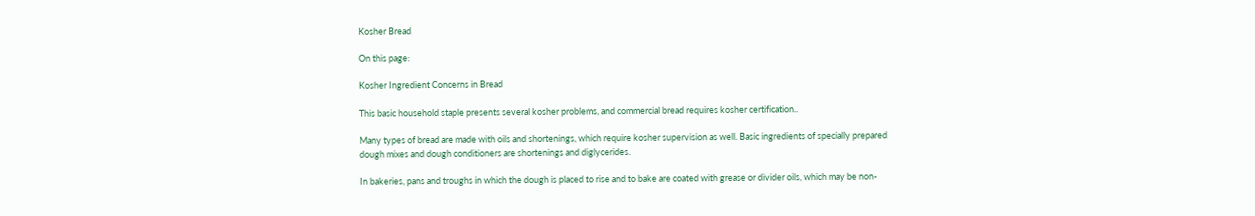Kosher Bread

On this page:

Kosher Ingredient Concerns in Bread

This basic household staple presents several kosher problems, and commercial bread requires kosher certification..

Many types of bread are made with oils and shortenings, which require kosher supervision as well. Basic ingredients of specially prepared dough mixes and dough conditioners are shortenings and diglycerides.

In bakeries, pans and troughs in which the dough is placed to rise and to bake are coated with grease or divider oils, which may be non-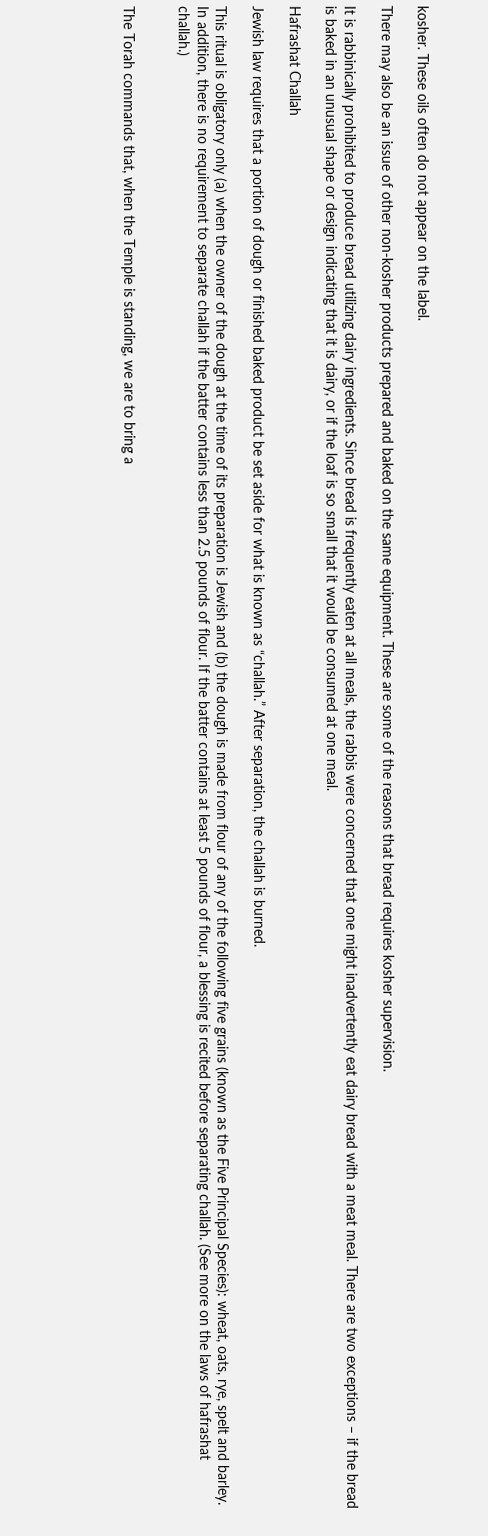kosher. These oils often do not appear on the label.

There may also be an issue of other non-kosher products prepared and baked on the same equipment. These are some of the reasons that bread requires kosher supervision.

It is rabbinically prohibited to produce bread utilizing dairy ingredients. Since bread is frequently eaten at all meals, the rabbis were concerned that one might inadvertently eat dairy bread with a meat meal. There are two exceptions – if the bread is baked in an unusual shape or design indicating that it is dairy, or if the loaf is so small that it would be consumed at one meal.

Hafrashat Challah

Jewish law requires that a portion of dough or finished baked product be set aside for what is known as “challah.” After separation, the challah is burned.

This ritual is obligatory only (a) when the owner of the dough at the time of its preparation is Jewish and (b) the dough is made from flour of any of the following five grains (known as the Five Principal Species): wheat, oats, rye, spelt and barley. In addition, there is no requirement to separate challah if the batter contains less than 2.5 pounds of flour. If the batter contains at least 5 pounds of flour, a blessing is recited before separating challah. (See more on the laws of hafrashat challah.)


The Torah commands that, when the Temple is standing, we are to bring a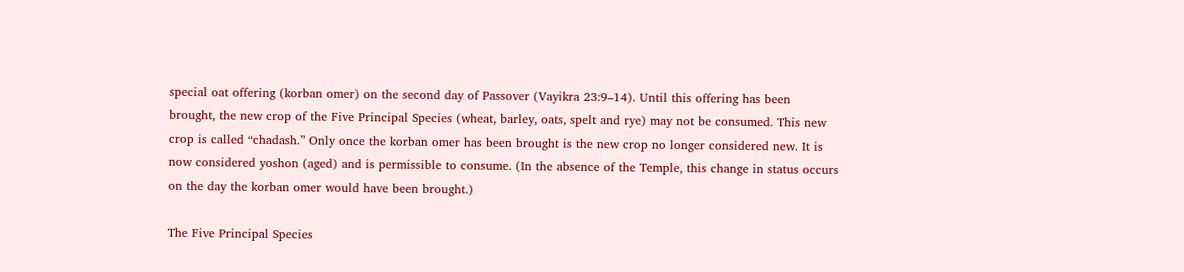special oat offering (korban omer) on the second day of Passover (Vayikra 23:9–14). Until this offering has been brought, the new crop of the Five Principal Species (wheat, barley, oats, spelt and rye) may not be consumed. This new crop is called “chadash.” Only once the korban omer has been brought is the new crop no longer considered new. It is now considered yoshon (aged) and is permissible to consume. (In the absence of the Temple, this change in status occurs on the day the korban omer would have been brought.)

The Five Principal Species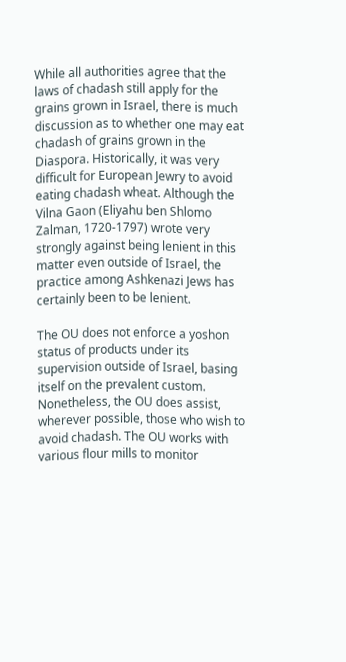While all authorities agree that the laws of chadash still apply for the grains grown in Israel, there is much discussion as to whether one may eat chadash of grains grown in the Diaspora. Historically, it was very difficult for European Jewry to avoid eating chadash wheat. Although the Vilna Gaon (Eliyahu ben Shlomo Zalman, 1720-1797) wrote very strongly against being lenient in this matter even outside of Israel, the practice among Ashkenazi Jews has certainly been to be lenient.

The OU does not enforce a yoshon status of products under its supervision outside of Israel, basing itself on the prevalent custom. Nonetheless, the OU does assist, wherever possible, those who wish to avoid chadash. The OU works with various flour mills to monitor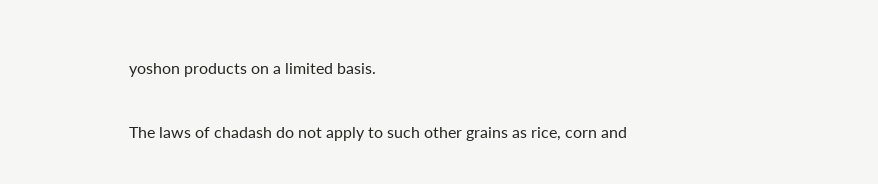yoshon products on a limited basis.

The laws of chadash do not apply to such other grains as rice, corn and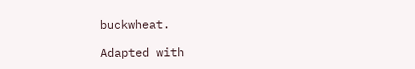buckwheat.

Adapted with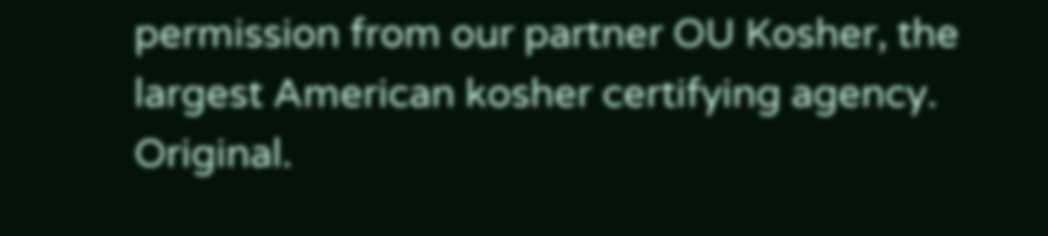permission from our partner OU Kosher, the largest American kosher certifying agency. Original.